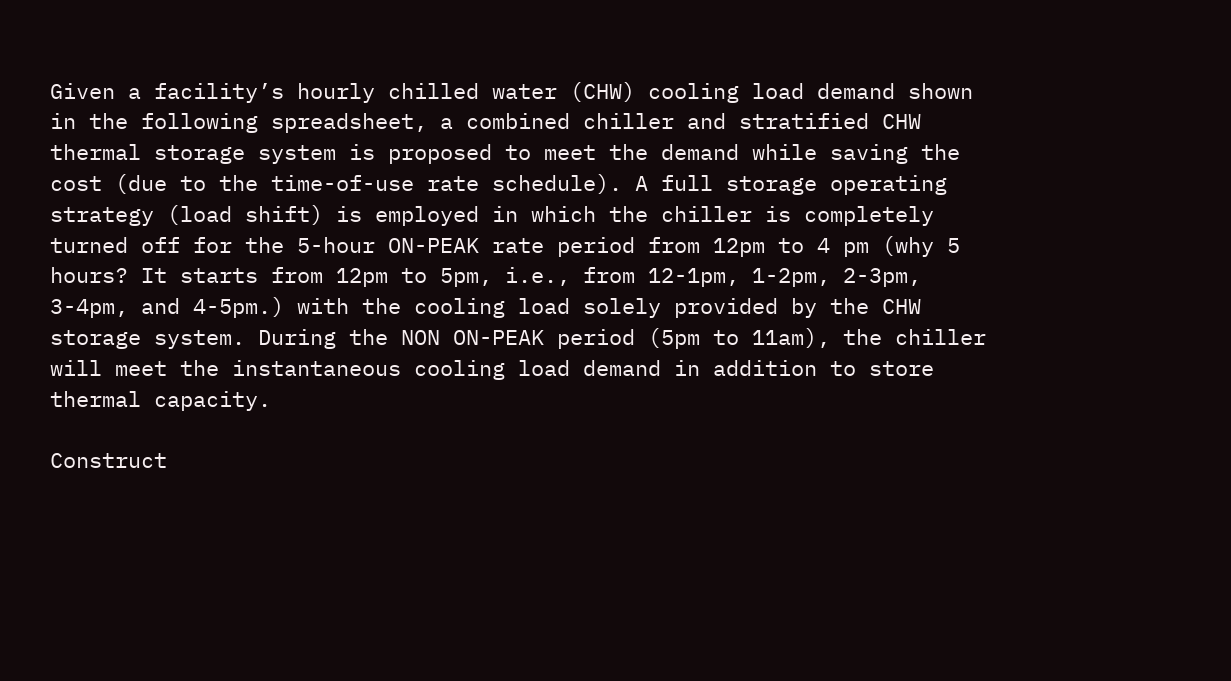Given a facility’s hourly chilled water (CHW) cooling load demand shown in the following spreadsheet, a combined chiller and stratified CHW thermal storage system is proposed to meet the demand while saving the cost (due to the time-of-use rate schedule). A full storage operating strategy (load shift) is employed in which the chiller is completely turned off for the 5-hour ON-PEAK rate period from 12pm to 4 pm (why 5 hours? It starts from 12pm to 5pm, i.e., from 12-1pm, 1-2pm, 2-3pm, 3-4pm, and 4-5pm.) with the cooling load solely provided by the CHW storage system. During the NON ON-PEAK period (5pm to 11am), the chiller will meet the instantaneous cooling load demand in addition to store thermal capacity.

Construct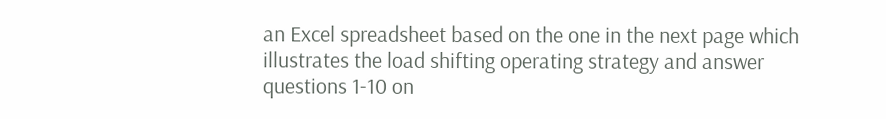an Excel spreadsheet based on the one in the next page which illustrates the load shifting operating strategy and answer questions 1-10 on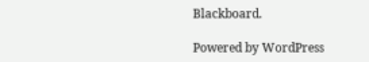Blackboard.

Powered by WordPress